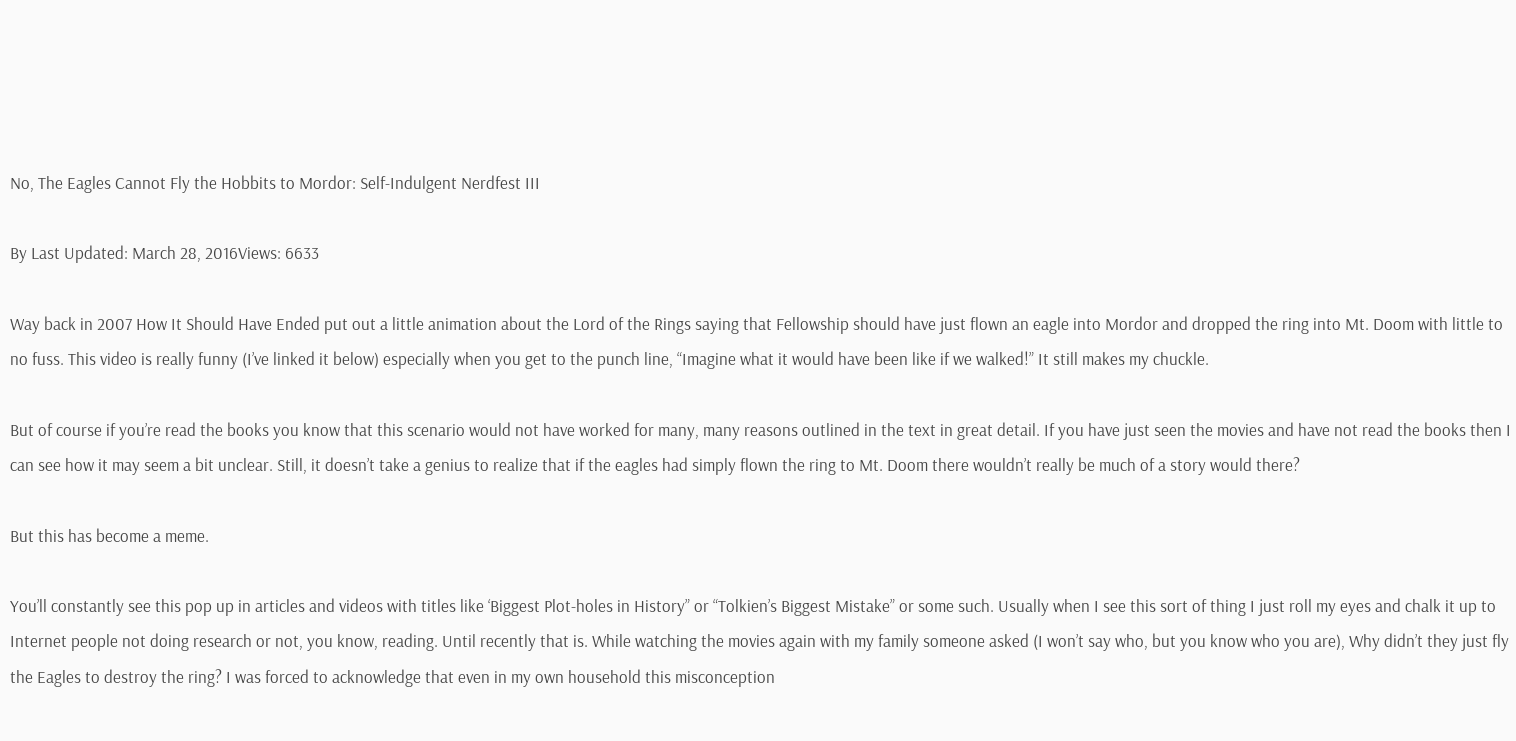No, The Eagles Cannot Fly the Hobbits to Mordor: Self-Indulgent Nerdfest III

By Last Updated: March 28, 2016Views: 6633

Way back in 2007 How It Should Have Ended put out a little animation about the Lord of the Rings saying that Fellowship should have just flown an eagle into Mordor and dropped the ring into Mt. Doom with little to no fuss. This video is really funny (I’ve linked it below) especially when you get to the punch line, “Imagine what it would have been like if we walked!” It still makes my chuckle.

But of course if you’re read the books you know that this scenario would not have worked for many, many reasons outlined in the text in great detail. If you have just seen the movies and have not read the books then I can see how it may seem a bit unclear. Still, it doesn’t take a genius to realize that if the eagles had simply flown the ring to Mt. Doom there wouldn’t really be much of a story would there?

But this has become a meme.

You’ll constantly see this pop up in articles and videos with titles like ‘Biggest Plot-holes in History” or “Tolkien’s Biggest Mistake” or some such. Usually when I see this sort of thing I just roll my eyes and chalk it up to Internet people not doing research or not, you know, reading. Until recently that is. While watching the movies again with my family someone asked (I won’t say who, but you know who you are), Why didn’t they just fly the Eagles to destroy the ring? I was forced to acknowledge that even in my own household this misconception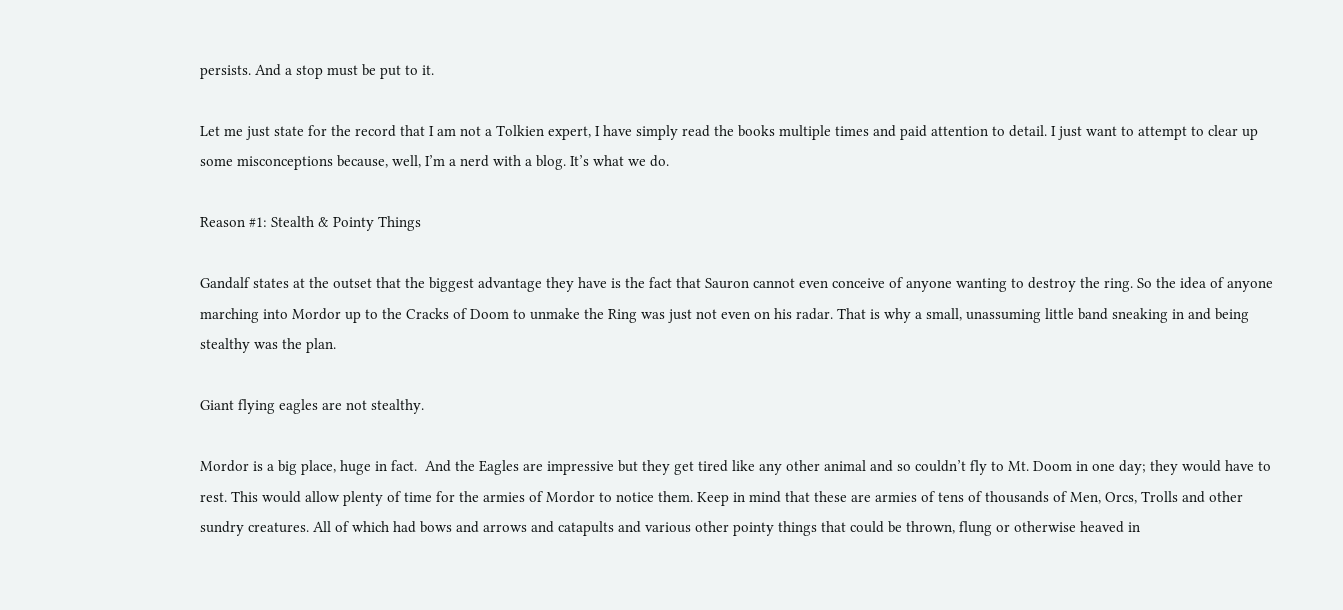persists. And a stop must be put to it.

Let me just state for the record that I am not a Tolkien expert, I have simply read the books multiple times and paid attention to detail. I just want to attempt to clear up some misconceptions because, well, I’m a nerd with a blog. It’s what we do.

Reason #1: Stealth & Pointy Things

Gandalf states at the outset that the biggest advantage they have is the fact that Sauron cannot even conceive of anyone wanting to destroy the ring. So the idea of anyone marching into Mordor up to the Cracks of Doom to unmake the Ring was just not even on his radar. That is why a small, unassuming little band sneaking in and being stealthy was the plan.

Giant flying eagles are not stealthy.

Mordor is a big place, huge in fact.  And the Eagles are impressive but they get tired like any other animal and so couldn’t fly to Mt. Doom in one day; they would have to rest. This would allow plenty of time for the armies of Mordor to notice them. Keep in mind that these are armies of tens of thousands of Men, Orcs, Trolls and other sundry creatures. All of which had bows and arrows and catapults and various other pointy things that could be thrown, flung or otherwise heaved in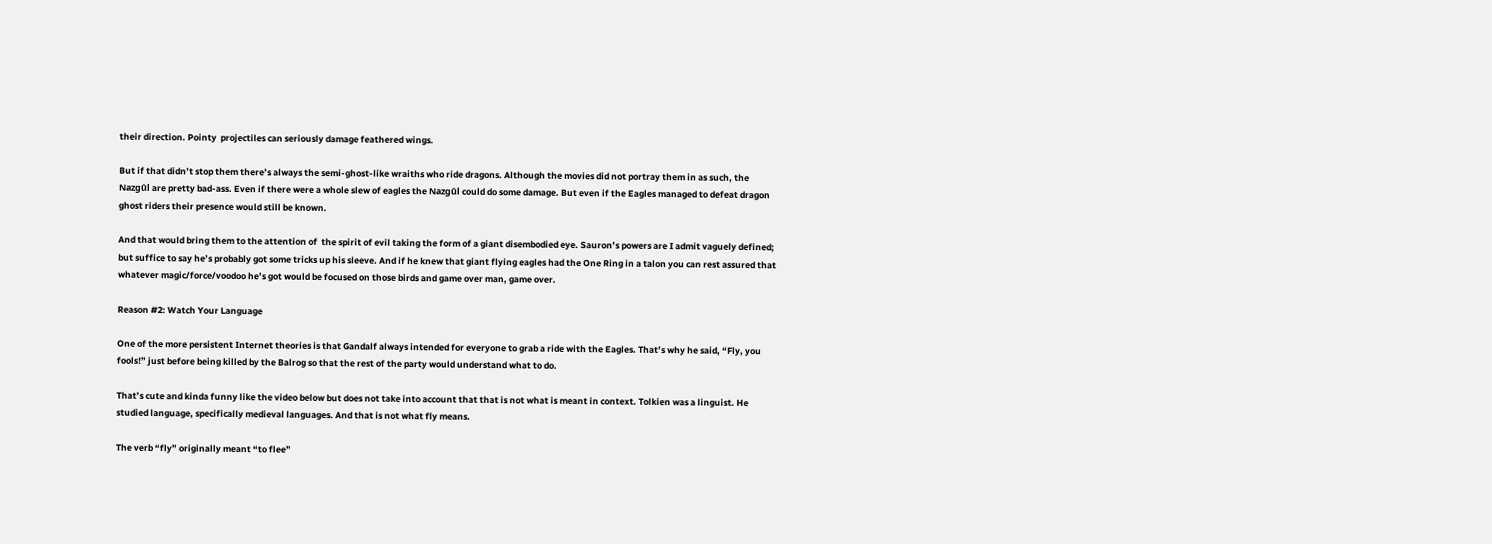their direction. Pointy  projectiles can seriously damage feathered wings.

But if that didn’t stop them there’s always the semi-ghost-like wraiths who ride dragons. Although the movies did not portray them in as such, the Nazgûl are pretty bad-ass. Even if there were a whole slew of eagles the Nazgûl could do some damage. But even if the Eagles managed to defeat dragon ghost riders their presence would still be known.

And that would bring them to the attention of  the spirit of evil taking the form of a giant disembodied eye. Sauron’s powers are I admit vaguely defined; but suffice to say he’s probably got some tricks up his sleeve. And if he knew that giant flying eagles had the One Ring in a talon you can rest assured that whatever magic/force/voodoo he’s got would be focused on those birds and game over man, game over.

Reason #2: Watch Your Language

One of the more persistent Internet theories is that Gandalf always intended for everyone to grab a ride with the Eagles. That’s why he said, “Fly, you fools!” just before being killed by the Balrog so that the rest of the party would understand what to do.

That’s cute and kinda funny like the video below but does not take into account that that is not what is meant in context. Tolkien was a linguist. He studied language, specifically medieval languages. And that is not what fly means.

The verb “fly” originally meant “to flee”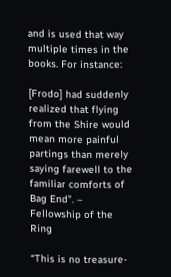and is used that way multiple times in the books. For instance:

[Frodo] had suddenly realized that flying from the Shire would mean more painful partings than merely saying farewell to the familiar comforts of Bag End”. – Fellowship of the Ring

“This is no treasure-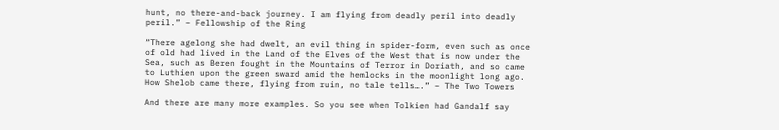hunt, no there-and-back journey. I am flying from deadly peril into deadly peril.” – Fellowship of the Ring

“There agelong she had dwelt, an evil thing in spider-form, even such as once of old had lived in the Land of the Elves of the West that is now under the Sea, such as Beren fought in the Mountains of Terror in Doriath, and so came to Luthien upon the green sward amid the hemlocks in the moonlight long ago. How Shelob came there, flying from ruin, no tale tells….” – The Two Towers

And there are many more examples. So you see when Tolkien had Gandalf say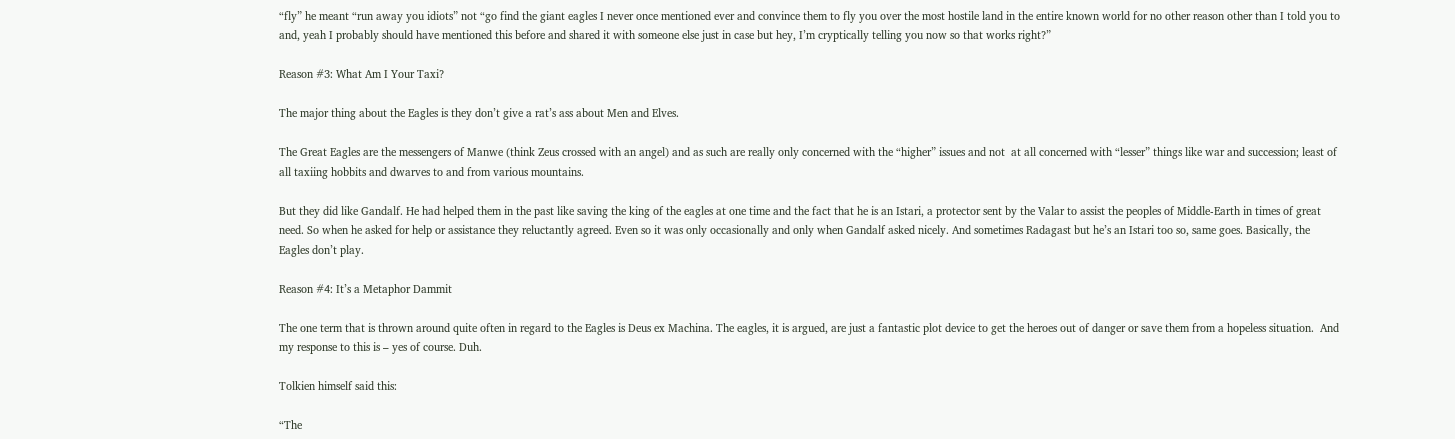“fly” he meant “run away you idiots” not “go find the giant eagles I never once mentioned ever and convince them to fly you over the most hostile land in the entire known world for no other reason other than I told you to and, yeah I probably should have mentioned this before and shared it with someone else just in case but hey, I’m cryptically telling you now so that works right?”

Reason #3: What Am I Your Taxi?

The major thing about the Eagles is they don’t give a rat’s ass about Men and Elves.

The Great Eagles are the messengers of Manwe (think Zeus crossed with an angel) and as such are really only concerned with the “higher” issues and not  at all concerned with “lesser” things like war and succession; least of all taxiing hobbits and dwarves to and from various mountains.

But they did like Gandalf. He had helped them in the past like saving the king of the eagles at one time and the fact that he is an Istari, a protector sent by the Valar to assist the peoples of Middle-Earth in times of great need. So when he asked for help or assistance they reluctantly agreed. Even so it was only occasionally and only when Gandalf asked nicely. And sometimes Radagast but he’s an Istari too so, same goes. Basically, the Eagles don’t play.

Reason #4: It’s a Metaphor Dammit

The one term that is thrown around quite often in regard to the Eagles is Deus ex Machina. The eagles, it is argued, are just a fantastic plot device to get the heroes out of danger or save them from a hopeless situation.  And my response to this is – yes of course. Duh.

Tolkien himself said this:

“The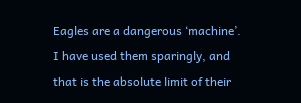Eagles are a dangerous ‘machine’. I have used them sparingly, and that is the absolute limit of their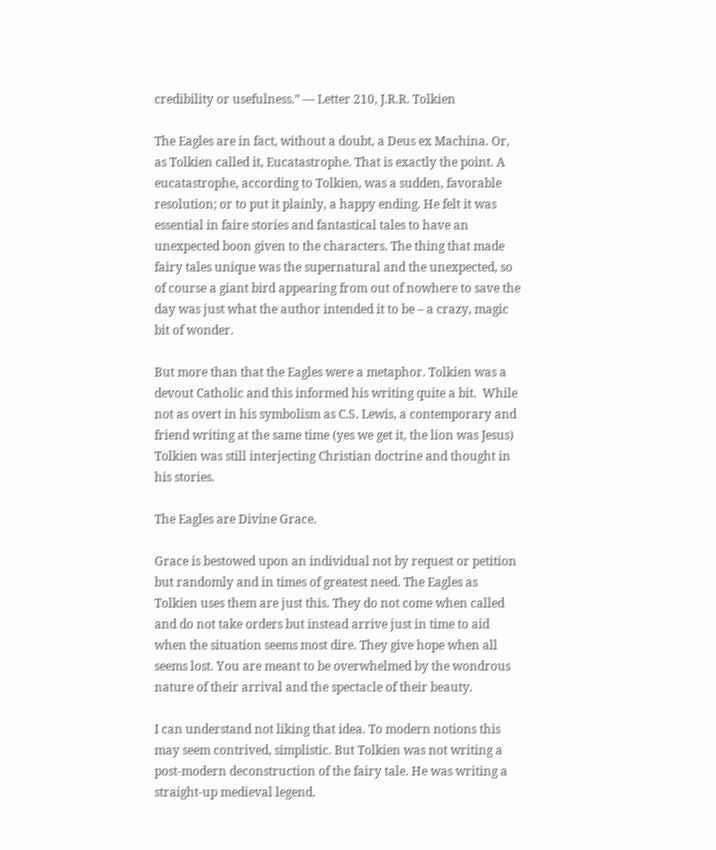credibility or usefulness.” ― Letter 210, J.R.R. Tolkien

The Eagles are in fact, without a doubt, a Deus ex Machina. Or, as Tolkien called it, Eucatastrophe. That is exactly the point. A eucatastrophe, according to Tolkien, was a sudden, favorable resolution; or to put it plainly, a happy ending. He felt it was essential in faire stories and fantastical tales to have an unexpected boon given to the characters. The thing that made fairy tales unique was the supernatural and the unexpected, so of course a giant bird appearing from out of nowhere to save the day was just what the author intended it to be – a crazy, magic bit of wonder.

But more than that the Eagles were a metaphor. Tolkien was a devout Catholic and this informed his writing quite a bit.  While not as overt in his symbolism as C.S. Lewis, a contemporary and friend writing at the same time (yes we get it, the lion was Jesus) Tolkien was still interjecting Christian doctrine and thought in his stories.

The Eagles are Divine Grace.

Grace is bestowed upon an individual not by request or petition but randomly and in times of greatest need. The Eagles as Tolkien uses them are just this. They do not come when called and do not take orders but instead arrive just in time to aid when the situation seems most dire. They give hope when all seems lost. You are meant to be overwhelmed by the wondrous nature of their arrival and the spectacle of their beauty.

I can understand not liking that idea. To modern notions this may seem contrived, simplistic. But Tolkien was not writing a post-modern deconstruction of the fairy tale. He was writing a straight-up medieval legend.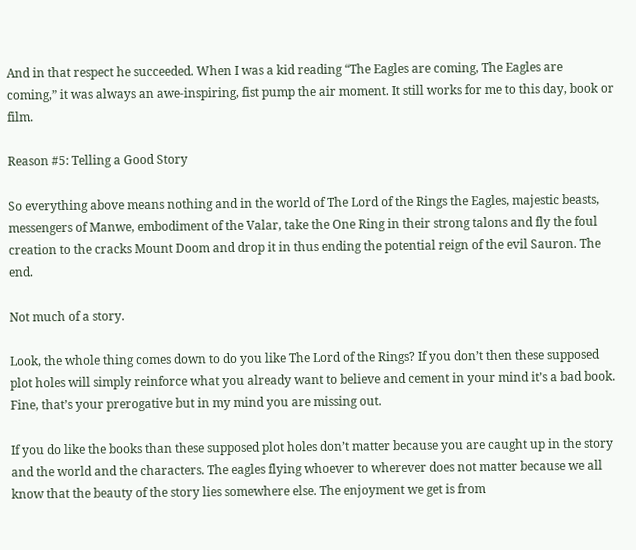And in that respect he succeeded. When I was a kid reading “The Eagles are coming, The Eagles are coming,” it was always an awe-inspiring, fist pump the air moment. It still works for me to this day, book or film.

Reason #5: Telling a Good Story

So everything above means nothing and in the world of The Lord of the Rings the Eagles, majestic beasts, messengers of Manwe, embodiment of the Valar, take the One Ring in their strong talons and fly the foul creation to the cracks Mount Doom and drop it in thus ending the potential reign of the evil Sauron. The end.

Not much of a story.

Look, the whole thing comes down to do you like The Lord of the Rings? If you don’t then these supposed plot holes will simply reinforce what you already want to believe and cement in your mind it’s a bad book. Fine, that’s your prerogative but in my mind you are missing out.

If you do like the books than these supposed plot holes don’t matter because you are caught up in the story and the world and the characters. The eagles flying whoever to wherever does not matter because we all know that the beauty of the story lies somewhere else. The enjoyment we get is from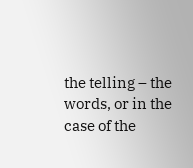the telling – the words, or in the case of the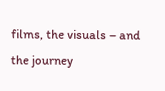films, the visuals – and the journey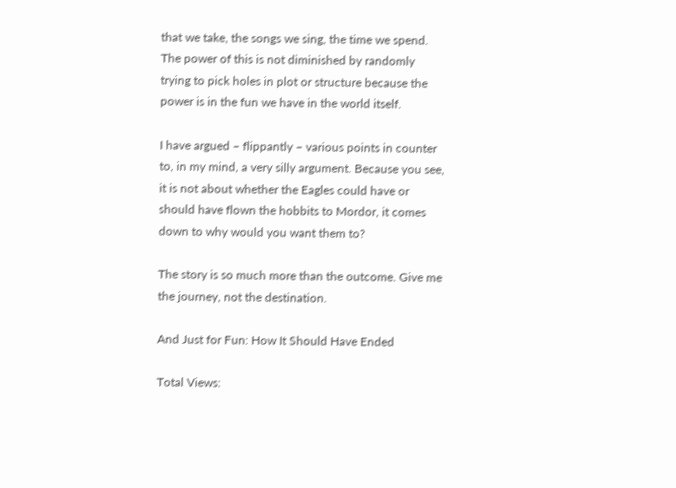that we take, the songs we sing, the time we spend. The power of this is not diminished by randomly trying to pick holes in plot or structure because the power is in the fun we have in the world itself.

I have argued – flippantly – various points in counter to, in my mind, a very silly argument. Because you see, it is not about whether the Eagles could have or should have flown the hobbits to Mordor, it comes down to why would you want them to?

The story is so much more than the outcome. Give me the journey, not the destination.

And Just for Fun: How It Should Have Ended

Total Views: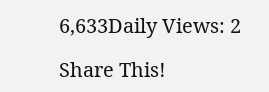6,633Daily Views: 2

Share This!